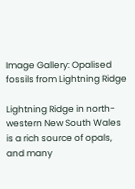Image Gallery: Opalised fossils from Lightning Ridge

Lightning Ridge in north-western New South Wales is a rich source of opals, and many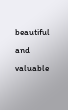beautiful and valuable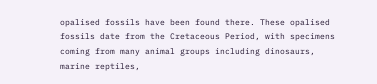opalised fossils have been found there. These opalised fossils date from the Cretaceous Period, with specimens coming from many animal groups including dinosaurs, marine reptiles,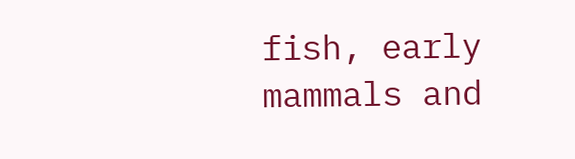fish, early mammals and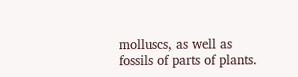molluscs, as well as fossils of parts of plants.